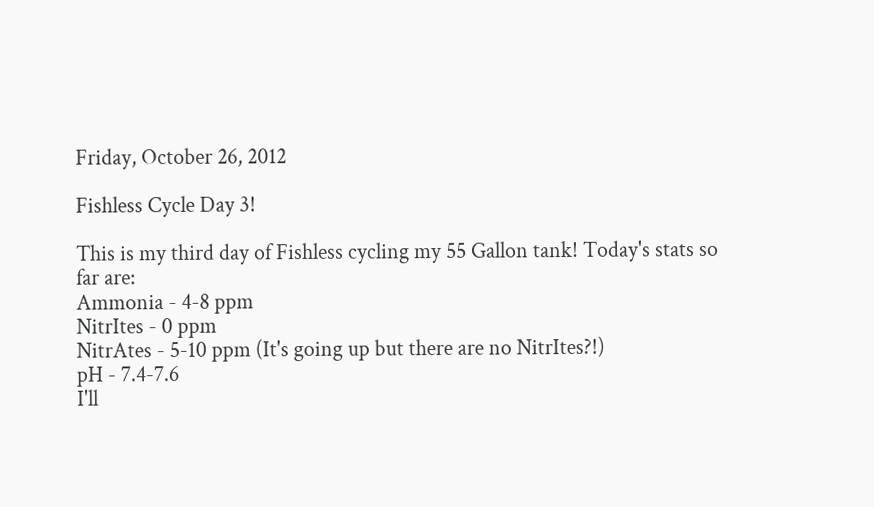Friday, October 26, 2012

Fishless Cycle Day 3!

This is my third day of Fishless cycling my 55 Gallon tank! Today's stats so far are:
Ammonia - 4-8 ppm
NitrItes - 0 ppm
NitrAtes - 5-10 ppm (It's going up but there are no NitrItes?!)
pH - 7.4-7.6
I'll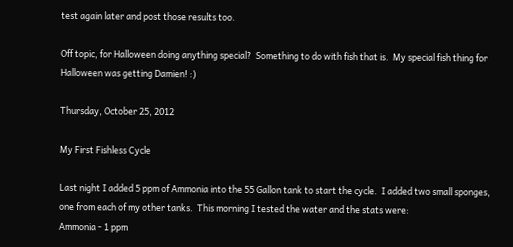test again later and post those results too.

Off topic, for Halloween doing anything special?  Something to do with fish that is.  My special fish thing for Halloween was getting Damien! :)

Thursday, October 25, 2012

My First Fishless Cycle

Last night I added 5 ppm of Ammonia into the 55 Gallon tank to start the cycle.  I added two small sponges, one from each of my other tanks.  This morning I tested the water and the stats were:
Ammonia - 1 ppm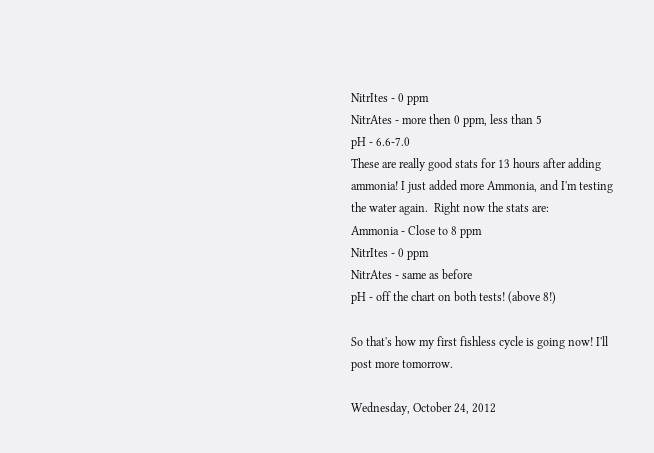NitrItes - 0 ppm
NitrAtes - more then 0 ppm, less than 5
pH - 6.6-7.0
These are really good stats for 13 hours after adding ammonia! I just added more Ammonia, and I'm testing the water again.  Right now the stats are:
Ammonia - Close to 8 ppm
NitrItes - 0 ppm
NitrAtes - same as before
pH - off the chart on both tests! (above 8!)

So that's how my first fishless cycle is going now! I'll post more tomorrow.

Wednesday, October 24, 2012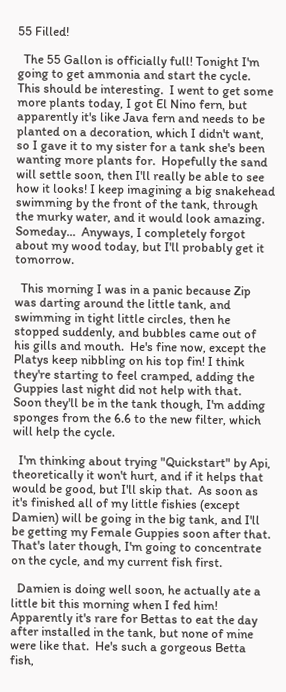55 Filled!

  The 55 Gallon is officially full! Tonight I'm going to get ammonia and start the cycle.  This should be interesting.  I went to get some more plants today, I got El Nino fern, but apparently it's like Java fern and needs to be planted on a decoration, which I didn't want, so I gave it to my sister for a tank she's been wanting more plants for.  Hopefully the sand will settle soon, then I'll really be able to see how it looks! I keep imagining a big snakehead swimming by the front of the tank, through the murky water, and it would look amazing.  Someday...  Anyways, I completely forgot about my wood today, but I'll probably get it tomorrow.

  This morning I was in a panic because Zip was darting around the little tank, and swimming in tight little circles, then he stopped suddenly, and bubbles came out of his gills and mouth.  He's fine now, except the Platys keep nibbling on his top fin! I think they're starting to feel cramped, adding the Guppies last night did not help with that.  Soon they'll be in the tank though, I'm adding sponges from the 6.6 to the new filter, which will help the cycle.

  I'm thinking about trying "Quickstart" by Api, theoretically it won't hurt, and if it helps that would be good, but I'll skip that.  As soon as it's finished all of my little fishies (except Damien) will be going in the big tank, and I'll be getting my Female Guppies soon after that.  That's later though, I'm going to concentrate on the cycle, and my current fish first.

  Damien is doing well soon, he actually ate a little bit this morning when I fed him! Apparently it's rare for Bettas to eat the day after installed in the tank, but none of mine were like that.  He's such a gorgeous Betta fish,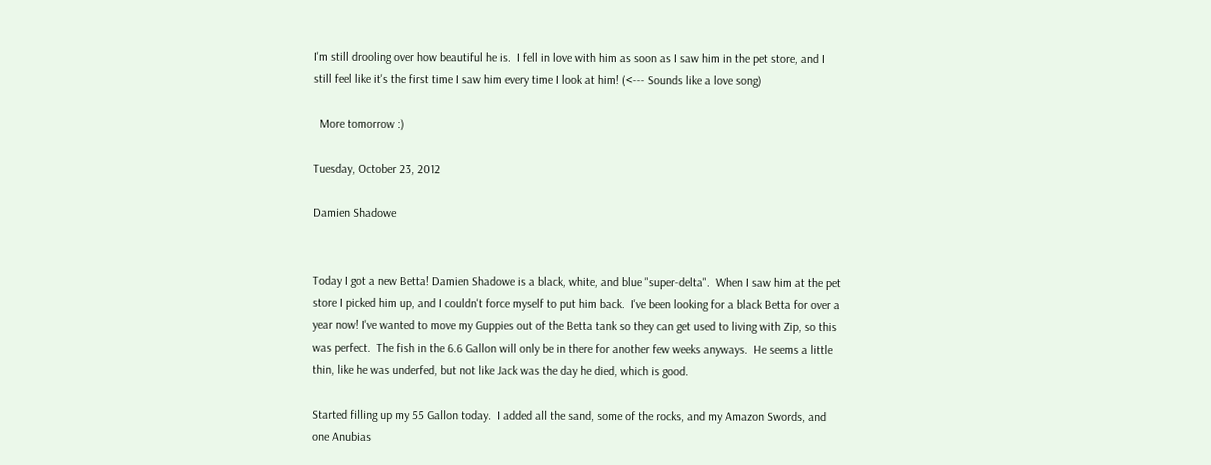I'm still drooling over how beautiful he is.  I fell in love with him as soon as I saw him in the pet store, and I still feel like it's the first time I saw him every time I look at him! (<--- Sounds like a love song)

  More tomorrow :)

Tuesday, October 23, 2012

Damien Shadowe


Today I got a new Betta! Damien Shadowe is a black, white, and blue "super-delta".  When I saw him at the pet store I picked him up, and I couldn't force myself to put him back.  I've been looking for a black Betta for over a year now! I've wanted to move my Guppies out of the Betta tank so they can get used to living with Zip, so this was perfect.  The fish in the 6.6 Gallon will only be in there for another few weeks anyways.  He seems a little thin, like he was underfed, but not like Jack was the day he died, which is good.

Started filling up my 55 Gallon today.  I added all the sand, some of the rocks, and my Amazon Swords, and one Anubias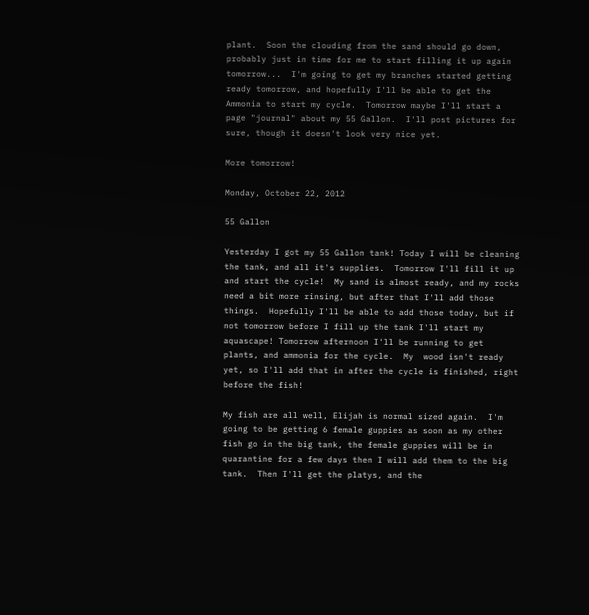plant.  Soon the clouding from the sand should go down, probably just in time for me to start filling it up again tomorrow...  I'm going to get my branches started getting ready tomorrow, and hopefully I'll be able to get the Ammonia to start my cycle.  Tomorrow maybe I'll start a page "journal" about my 55 Gallon.  I'll post pictures for sure, though it doesn't look very nice yet.

More tomorrow!

Monday, October 22, 2012

55 Gallon

Yesterday I got my 55 Gallon tank! Today I will be cleaning the tank, and all it's supplies.  Tomorrow I'll fill it up and start the cycle!  My sand is almost ready, and my rocks need a bit more rinsing, but after that I'll add those things.  Hopefully I'll be able to add those today, but if not tomorrow before I fill up the tank I'll start my aquascape! Tomorrow afternoon I'll be running to get plants, and ammonia for the cycle.  My  wood isn't ready yet, so I'll add that in after the cycle is finished, right before the fish!

My fish are all well, Elijah is normal sized again.  I'm going to be getting 6 female guppies as soon as my other fish go in the big tank, the female guppies will be in quarantine for a few days then I will add them to the big tank.  Then I'll get the platys, and the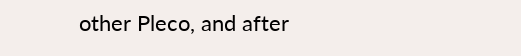other Pleco, and after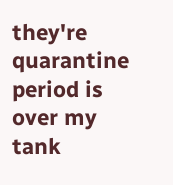they're quarantine period is over my tank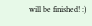will be finished! :)